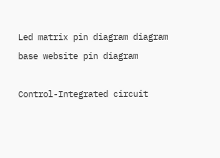Led matrix pin diagram diagram base website pin diagram

Control-Integrated circuit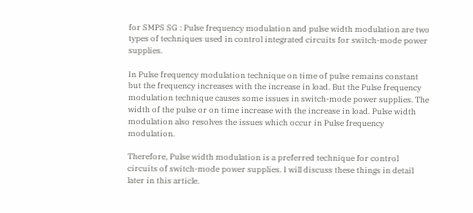for SMPS SG : Pulse frequency modulation and pulse width modulation are two types of techniques used in control integrated circuits for switch-mode power supplies.

In Pulse frequency modulation technique on time of pulse remains constant but the frequency increases with the increase in load. But the Pulse frequency modulation technique causes some issues in switch-mode power supplies. The width of the pulse or on time increase with the increase in load. Pulse width modulation also resolves the issues which occur in Pulse frequency modulation.

Therefore, Pulse width modulation is a preferred technique for control circuits of switch-mode power supplies. I will discuss these things in detail later in this article.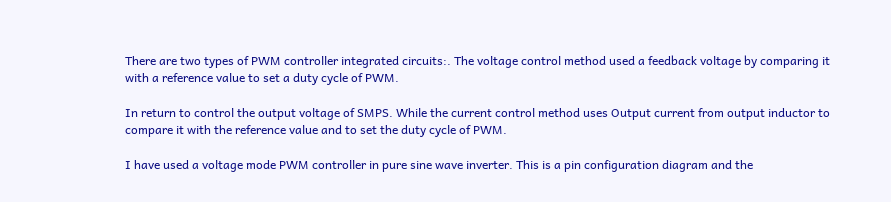There are two types of PWM controller integrated circuits:. The voltage control method used a feedback voltage by comparing it with a reference value to set a duty cycle of PWM.

In return to control the output voltage of SMPS. While the current control method uses Output current from output inductor to compare it with the reference value and to set the duty cycle of PWM.

I have used a voltage mode PWM controller in pure sine wave inverter. This is a pin configuration diagram and the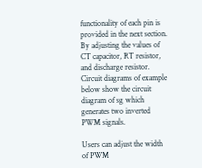functionality of each pin is provided in the next section. By adjusting the values of CT capacitor, RT resistor, and discharge resistor. Circuit diagrams of example below show the circuit diagram of sg which generates two inverted PWM signals.

Users can adjust the width of PWM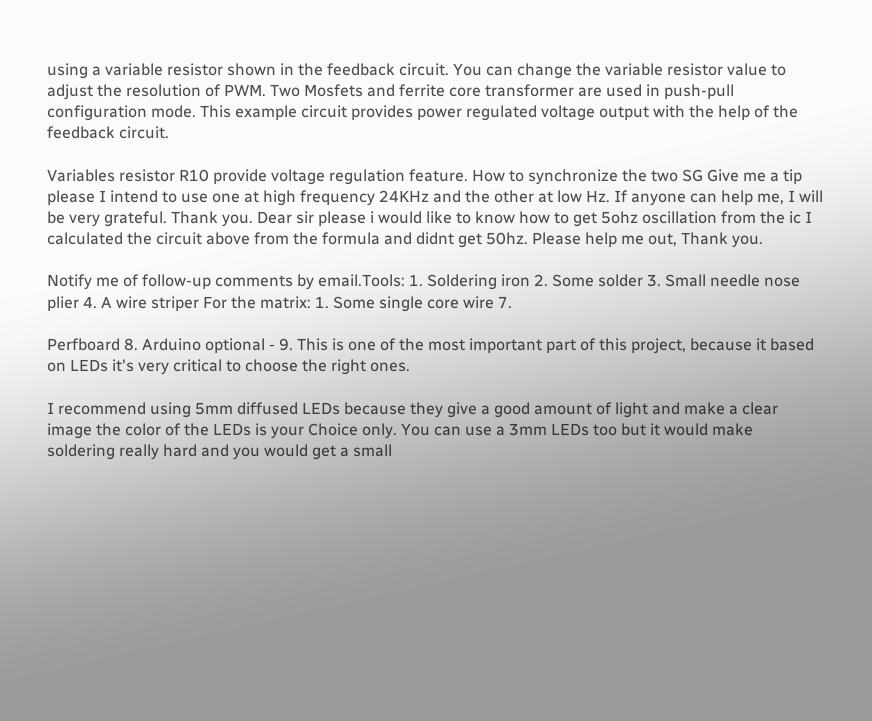using a variable resistor shown in the feedback circuit. You can change the variable resistor value to adjust the resolution of PWM. Two Mosfets and ferrite core transformer are used in push-pull configuration mode. This example circuit provides power regulated voltage output with the help of the feedback circuit.

Variables resistor R10 provide voltage regulation feature. How to synchronize the two SG Give me a tip please I intend to use one at high frequency 24KHz and the other at low Hz. If anyone can help me, I will be very grateful. Thank you. Dear sir please i would like to know how to get 5ohz oscillation from the ic I calculated the circuit above from the formula and didnt get 50hz. Please help me out, Thank you.

Notify me of follow-up comments by email.Tools: 1. Soldering iron 2. Some solder 3. Small needle nose plier 4. A wire striper For the matrix: 1. Some single core wire 7.

Perfboard 8. Arduino optional - 9. This is one of the most important part of this project, because it based on LEDs it's very critical to choose the right ones.

I recommend using 5mm diffused LEDs because they give a good amount of light and make a clear image the color of the LEDs is your Choice only. You can use a 3mm LEDs too but it would make soldering really hard and you would get a small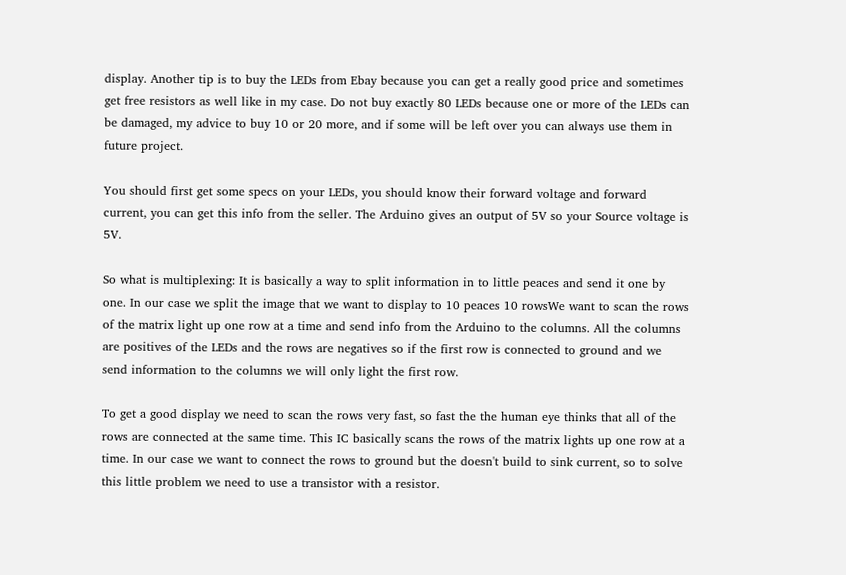display. Another tip is to buy the LEDs from Ebay because you can get a really good price and sometimes get free resistors as well like in my case. Do not buy exactly 80 LEDs because one or more of the LEDs can be damaged, my advice to buy 10 or 20 more, and if some will be left over you can always use them in future project.

You should first get some specs on your LEDs, you should know their forward voltage and forward current, you can get this info from the seller. The Arduino gives an output of 5V so your Source voltage is 5V.

So what is multiplexing: It is basically a way to split information in to little peaces and send it one by one. In our case we split the image that we want to display to 10 peaces 10 rowsWe want to scan the rows of the matrix light up one row at a time and send info from the Arduino to the columns. All the columns are positives of the LEDs and the rows are negatives so if the first row is connected to ground and we send information to the columns we will only light the first row.

To get a good display we need to scan the rows very fast, so fast the the human eye thinks that all of the rows are connected at the same time. This IC basically scans the rows of the matrix lights up one row at a time. In our case we want to connect the rows to ground but the doesn't build to sink current, so to solve this little problem we need to use a transistor with a resistor.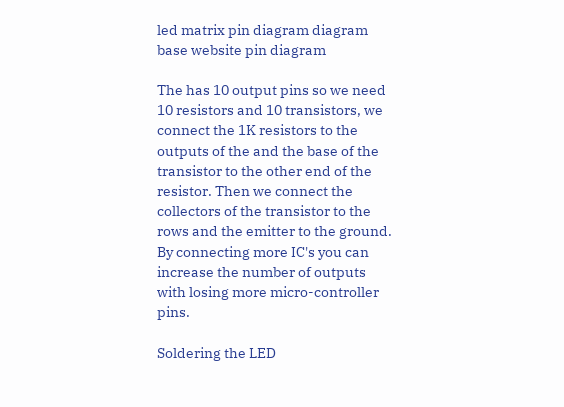led matrix pin diagram diagram base website pin diagram

The has 10 output pins so we need 10 resistors and 10 transistors, we connect the 1K resistors to the outputs of the and the base of the transistor to the other end of the resistor. Then we connect the collectors of the transistor to the rows and the emitter to the ground. By connecting more IC's you can increase the number of outputs with losing more micro-controller pins.

Soldering the LED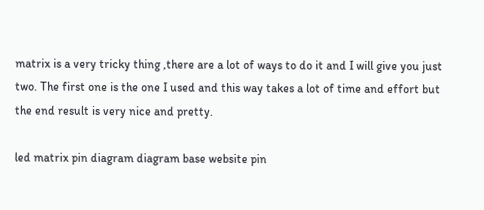matrix is a very tricky thing ,there are a lot of ways to do it and I will give you just two. The first one is the one I used and this way takes a lot of time and effort but the end result is very nice and pretty.

led matrix pin diagram diagram base website pin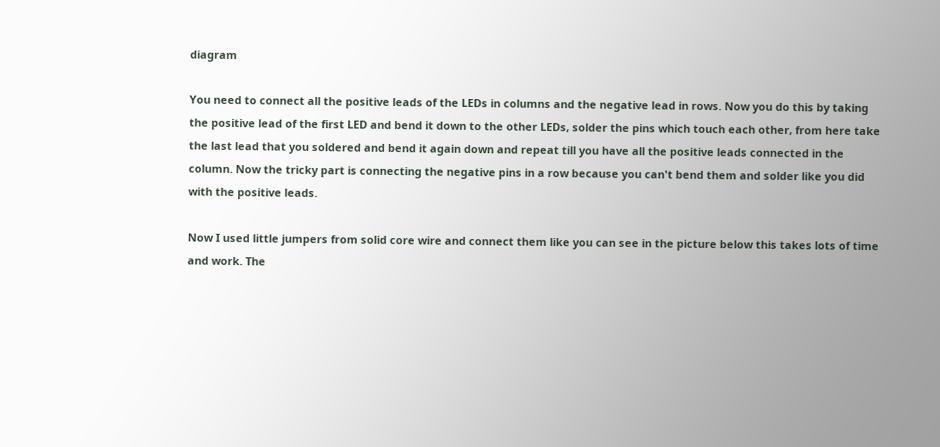diagram

You need to connect all the positive leads of the LEDs in columns and the negative lead in rows. Now you do this by taking the positive lead of the first LED and bend it down to the other LEDs, solder the pins which touch each other, from here take the last lead that you soldered and bend it again down and repeat till you have all the positive leads connected in the column. Now the tricky part is connecting the negative pins in a row because you can't bend them and solder like you did with the positive leads.

Now I used little jumpers from solid core wire and connect them like you can see in the picture below this takes lots of time and work. The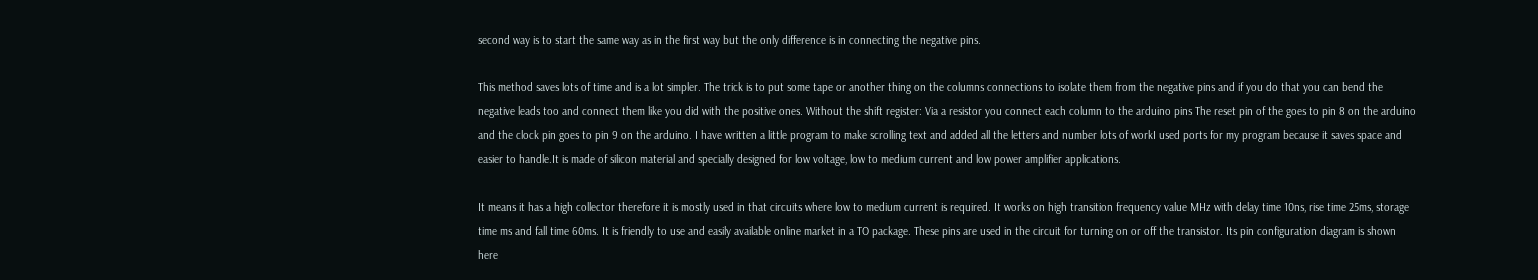second way is to start the same way as in the first way but the only difference is in connecting the negative pins.

This method saves lots of time and is a lot simpler. The trick is to put some tape or another thing on the columns connections to isolate them from the negative pins and if you do that you can bend the negative leads too and connect them like you did with the positive ones. Without the shift register: Via a resistor you connect each column to the arduino pins The reset pin of the goes to pin 8 on the arduino and the clock pin goes to pin 9 on the arduino. I have written a little program to make scrolling text and added all the letters and number lots of workI used ports for my program because it saves space and easier to handle.It is made of silicon material and specially designed for low voltage, low to medium current and low power amplifier applications.

It means it has a high collector therefore it is mostly used in that circuits where low to medium current is required. It works on high transition frequency value MHz with delay time 10ns, rise time 25ms, storage time ms and fall time 60ms. It is friendly to use and easily available online market in a TO package. These pins are used in the circuit for turning on or off the transistor. Its pin configuration diagram is shown here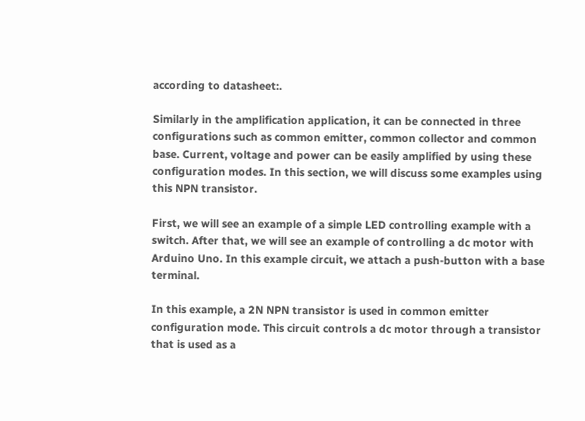according to datasheet:.

Similarly in the amplification application, it can be connected in three configurations such as common emitter, common collector and common base. Current, voltage and power can be easily amplified by using these configuration modes. In this section, we will discuss some examples using this NPN transistor.

First, we will see an example of a simple LED controlling example with a switch. After that, we will see an example of controlling a dc motor with Arduino Uno. In this example circuit, we attach a push-button with a base terminal.

In this example, a 2N NPN transistor is used in common emitter configuration mode. This circuit controls a dc motor through a transistor that is used as a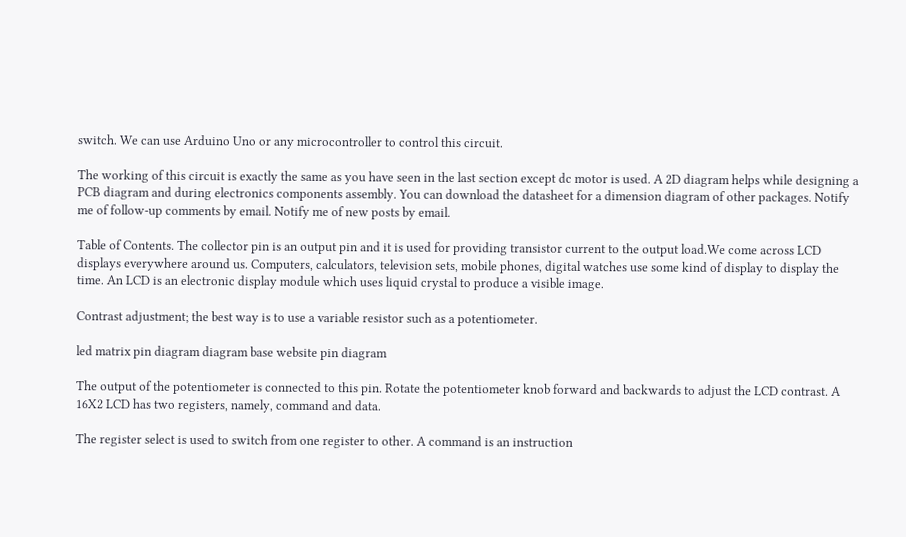switch. We can use Arduino Uno or any microcontroller to control this circuit.

The working of this circuit is exactly the same as you have seen in the last section except dc motor is used. A 2D diagram helps while designing a PCB diagram and during electronics components assembly. You can download the datasheet for a dimension diagram of other packages. Notify me of follow-up comments by email. Notify me of new posts by email.

Table of Contents. The collector pin is an output pin and it is used for providing transistor current to the output load.We come across LCD displays everywhere around us. Computers, calculators, television sets, mobile phones, digital watches use some kind of display to display the time. An LCD is an electronic display module which uses liquid crystal to produce a visible image.

Contrast adjustment; the best way is to use a variable resistor such as a potentiometer.

led matrix pin diagram diagram base website pin diagram

The output of the potentiometer is connected to this pin. Rotate the potentiometer knob forward and backwards to adjust the LCD contrast. A 16X2 LCD has two registers, namely, command and data.

The register select is used to switch from one register to other. A command is an instruction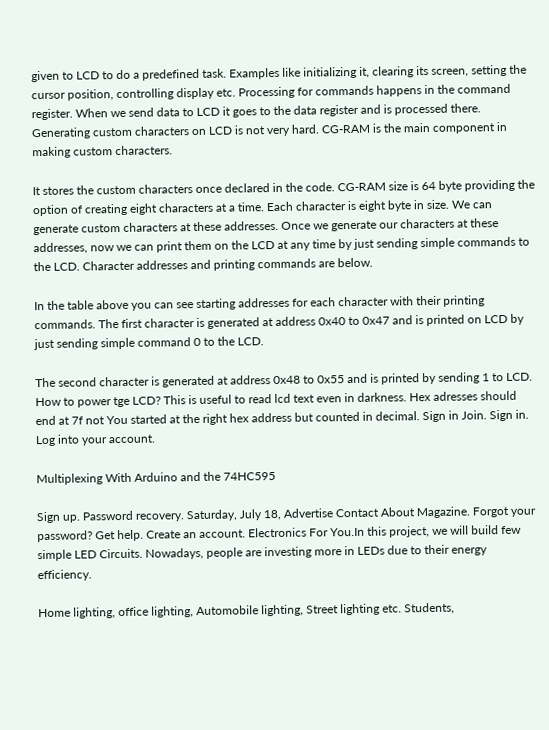given to LCD to do a predefined task. Examples like initializing it, clearing its screen, setting the cursor position, controlling display etc. Processing for commands happens in the command register. When we send data to LCD it goes to the data register and is processed there. Generating custom characters on LCD is not very hard. CG-RAM is the main component in making custom characters.

It stores the custom characters once declared in the code. CG-RAM size is 64 byte providing the option of creating eight characters at a time. Each character is eight byte in size. We can generate custom characters at these addresses. Once we generate our characters at these addresses, now we can print them on the LCD at any time by just sending simple commands to the LCD. Character addresses and printing commands are below.

In the table above you can see starting addresses for each character with their printing commands. The first character is generated at address 0x40 to 0x47 and is printed on LCD by just sending simple command 0 to the LCD.

The second character is generated at address 0x48 to 0x55 and is printed by sending 1 to LCD. How to power tge LCD? This is useful to read lcd text even in darkness. Hex adresses should end at 7f not You started at the right hex address but counted in decimal. Sign in Join. Sign in. Log into your account.

Multiplexing With Arduino and the 74HC595

Sign up. Password recovery. Saturday, July 18, Advertise Contact About Magazine. Forgot your password? Get help. Create an account. Electronics For You.In this project, we will build few simple LED Circuits. Nowadays, people are investing more in LEDs due to their energy efficiency.

Home lighting, office lighting, Automobile lighting, Street lighting etc. Students,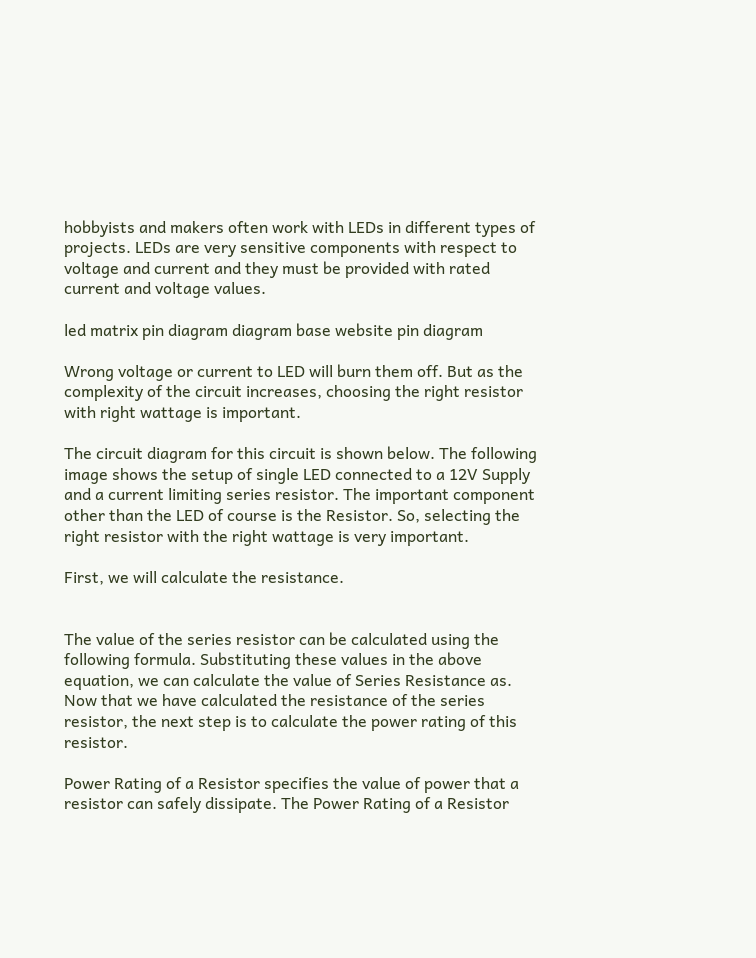hobbyists and makers often work with LEDs in different types of projects. LEDs are very sensitive components with respect to voltage and current and they must be provided with rated current and voltage values.

led matrix pin diagram diagram base website pin diagram

Wrong voltage or current to LED will burn them off. But as the complexity of the circuit increases, choosing the right resistor with right wattage is important.

The circuit diagram for this circuit is shown below. The following image shows the setup of single LED connected to a 12V Supply and a current limiting series resistor. The important component other than the LED of course is the Resistor. So, selecting the right resistor with the right wattage is very important.

First, we will calculate the resistance.


The value of the series resistor can be calculated using the following formula. Substituting these values in the above equation, we can calculate the value of Series Resistance as. Now that we have calculated the resistance of the series resistor, the next step is to calculate the power rating of this resistor.

Power Rating of a Resistor specifies the value of power that a resistor can safely dissipate. The Power Rating of a Resistor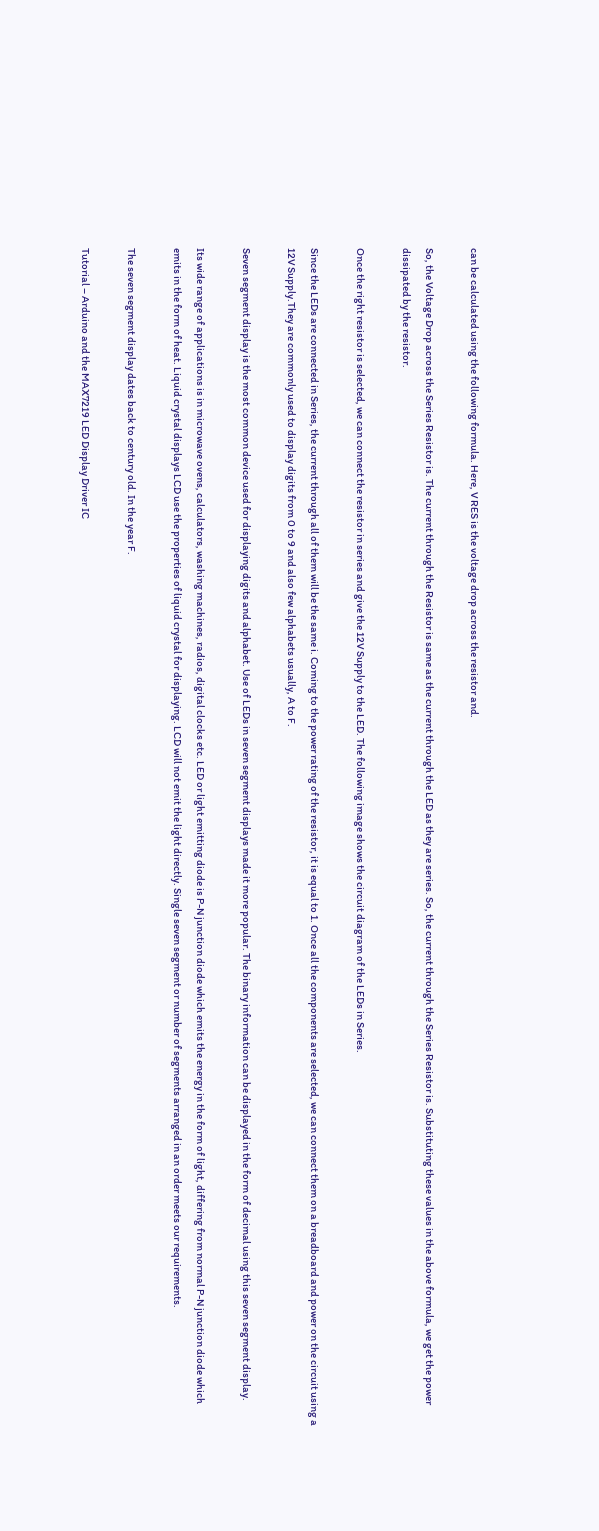can be calculated using the following formula. Here, V RES is the voltage drop across the resistor and.

So, the Voltage Drop across the Series Resistor is. The current through the Resistor is same as the current through the LED as they are series. So, the current through the Series Resistor is. Substituting these values in the above formula, we get the power dissipated by the resistor.

Once the right resistor is selected, we can connect the resistor in series and give the 12V Supply to the LED. The following image shows the circuit diagram of the LEDs in Series.

Since the LEDs are connected in Series, the current through all of them will be the same i. Coming to the power rating of the resistor, it is equal to 1. Once all the components are selected, we can connect them on a breadboard and power on the circuit using a 12V Supply.They are commonly used to display digits from 0 to 9 and also few alphabets usually, A to F.

Seven segment display is the most common device used for displaying digits and alphabet. Use of LEDs in seven segment displays made it more popular. The binary information can be displayed in the form of decimal using this seven segment display.

Its wide range of applications is in microwave ovens, calculators, washing machines, radios, digital clocks etc. LED or light emitting diode is P-N junction diode which emits the energy in the form of light, differing from normal P-N junction diode which emits in the form of heat. Liquid crystal displays LCD use the properties of liquid crystal for displaying. LCD will not emit the light directly. Single seven segment or number of segments arranged in an order meets our requirements.

The seven segment display dates back to century old. In the year F.

Tutorial – Arduino and the MAX7219 LED Display Driver IC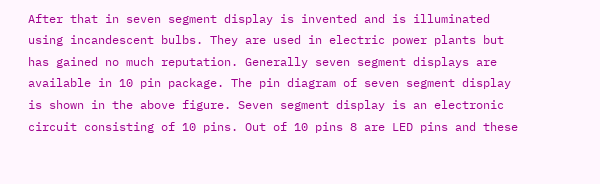After that in seven segment display is invented and is illuminated using incandescent bulbs. They are used in electric power plants but has gained no much reputation. Generally seven segment displays are available in 10 pin package. The pin diagram of seven segment display is shown in the above figure. Seven segment display is an electronic circuit consisting of 10 pins. Out of 10 pins 8 are LED pins and these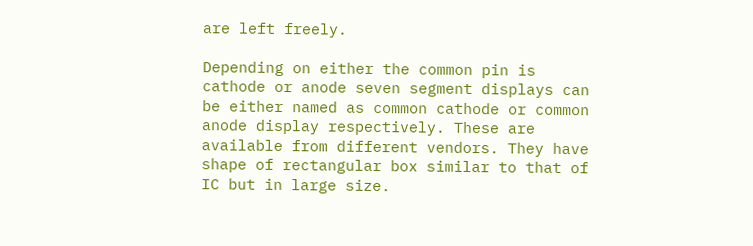are left freely.

Depending on either the common pin is cathode or anode seven segment displays can be either named as common cathode or common anode display respectively. These are available from different vendors. They have shape of rectangular box similar to that of IC but in large size.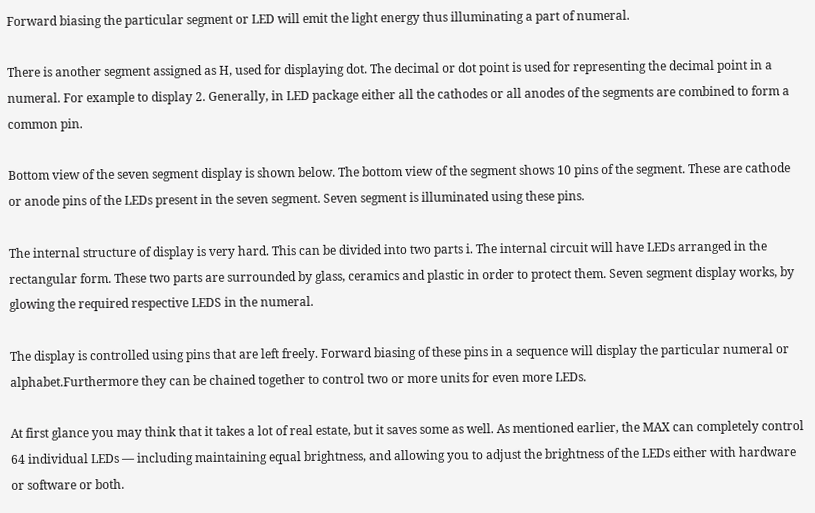Forward biasing the particular segment or LED will emit the light energy thus illuminating a part of numeral.

There is another segment assigned as H, used for displaying dot. The decimal or dot point is used for representing the decimal point in a numeral. For example to display 2. Generally, in LED package either all the cathodes or all anodes of the segments are combined to form a common pin.

Bottom view of the seven segment display is shown below. The bottom view of the segment shows 10 pins of the segment. These are cathode or anode pins of the LEDs present in the seven segment. Seven segment is illuminated using these pins.

The internal structure of display is very hard. This can be divided into two parts i. The internal circuit will have LEDs arranged in the rectangular form. These two parts are surrounded by glass, ceramics and plastic in order to protect them. Seven segment display works, by glowing the required respective LEDS in the numeral.

The display is controlled using pins that are left freely. Forward biasing of these pins in a sequence will display the particular numeral or alphabet.Furthermore they can be chained together to control two or more units for even more LEDs.

At first glance you may think that it takes a lot of real estate, but it saves some as well. As mentioned earlier, the MAX can completely control 64 individual LEDs — including maintaining equal brightness, and allowing you to adjust the brightness of the LEDs either with hardware or software or both.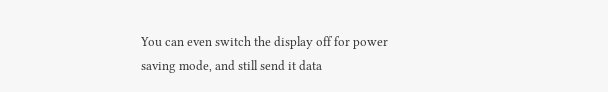You can even switch the display off for power saving mode, and still send it data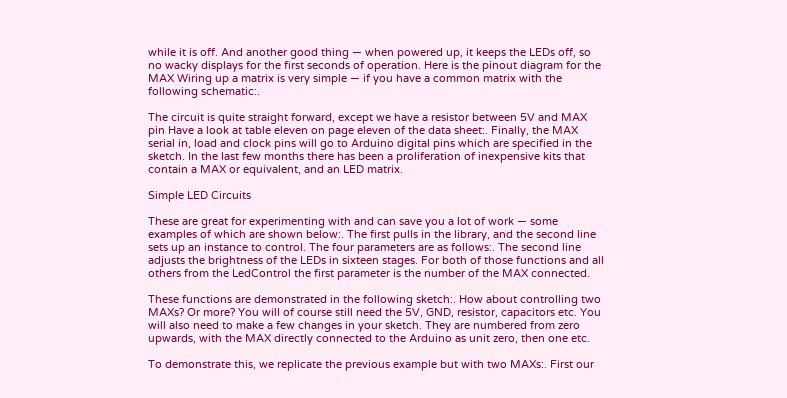while it is off. And another good thing — when powered up, it keeps the LEDs off, so no wacky displays for the first seconds of operation. Here is the pinout diagram for the MAX Wiring up a matrix is very simple — if you have a common matrix with the following schematic:.

The circuit is quite straight forward, except we have a resistor between 5V and MAX pin Have a look at table eleven on page eleven of the data sheet:. Finally, the MAX serial in, load and clock pins will go to Arduino digital pins which are specified in the sketch. In the last few months there has been a proliferation of inexpensive kits that contain a MAX or equivalent, and an LED matrix.

Simple LED Circuits

These are great for experimenting with and can save you a lot of work — some examples of which are shown below:. The first pulls in the library, and the second line sets up an instance to control. The four parameters are as follows:. The second line adjusts the brightness of the LEDs in sixteen stages. For both of those functions and all others from the LedControl the first parameter is the number of the MAX connected.

These functions are demonstrated in the following sketch:. How about controlling two MAXs? Or more? You will of course still need the 5V, GND, resistor, capacitors etc. You will also need to make a few changes in your sketch. They are numbered from zero upwards, with the MAX directly connected to the Arduino as unit zero, then one etc.

To demonstrate this, we replicate the previous example but with two MAXs:. First our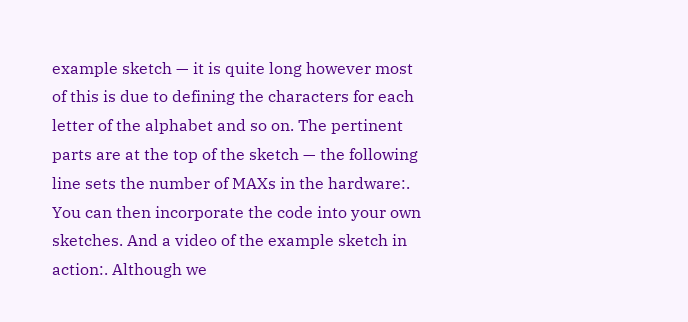example sketch — it is quite long however most of this is due to defining the characters for each letter of the alphabet and so on. The pertinent parts are at the top of the sketch — the following line sets the number of MAXs in the hardware:. You can then incorporate the code into your own sketches. And a video of the example sketch in action:. Although we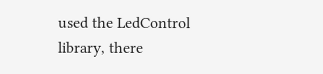used the LedControl library, there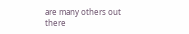are many others out there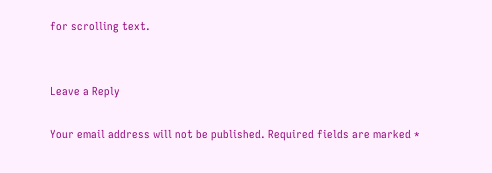for scrolling text.


Leave a Reply

Your email address will not be published. Required fields are marked *